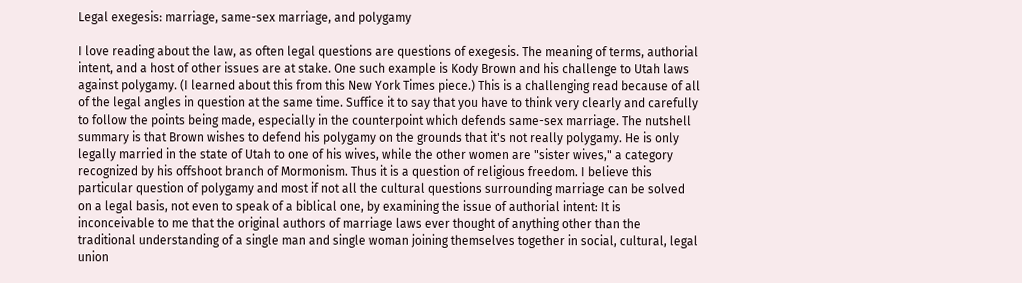Legal exegesis: marriage, same-sex marriage, and polygamy

I love reading about the law, as often legal questions are questions of exegesis. The meaning of terms, authorial intent, and a host of other issues are at stake. One such example is Kody Brown and his challenge to Utah laws against polygamy. (I learned about this from this New York Times piece.) This is a challenging read because of all of the legal angles in question at the same time. Suffice it to say that you have to think very clearly and carefully to follow the points being made, especially in the counterpoint which defends same-sex marriage. The nutshell summary is that Brown wishes to defend his polygamy on the grounds that it's not really polygamy. He is only legally married in the state of Utah to one of his wives, while the other women are "sister wives," a category recognized by his offshoot branch of Mormonism. Thus it is a question of religious freedom. I believe this particular question of polygamy and most if not all the cultural questions surrounding marriage can be solved on a legal basis, not even to speak of a biblical one, by examining the issue of authorial intent: It is inconceivable to me that the original authors of marriage laws ever thought of anything other than the traditional understanding of a single man and single woman joining themselves together in social, cultural, legal union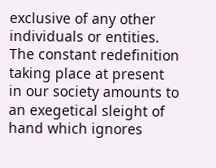exclusive of any other individuals or entities. The constant redefinition taking place at present in our society amounts to an exegetical sleight of hand which ignores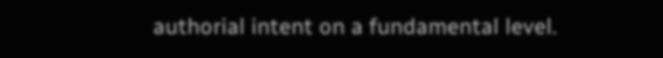authorial intent on a fundamental level.